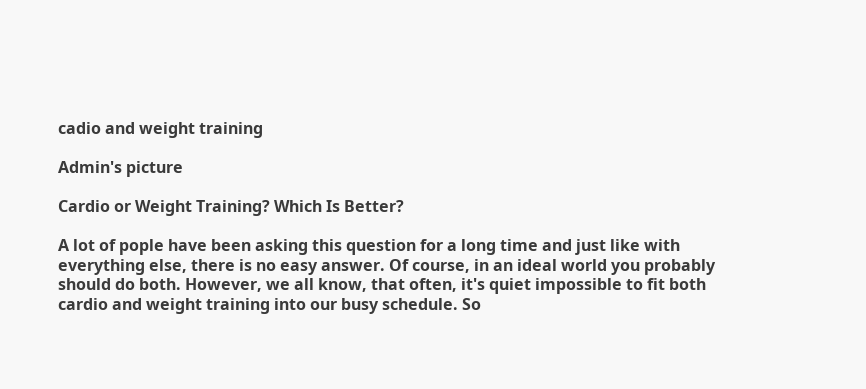cadio and weight training

Admin's picture

Cardio or Weight Training? Which Is Better?

A lot of pople have been asking this question for a long time and just like with everything else, there is no easy answer. Of course, in an ideal world you probably should do both. However, we all know, that often, it's quiet impossible to fit both cardio and weight training into our busy schedule. So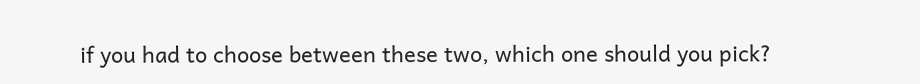if you had to choose between these two, which one should you pick?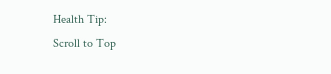Health Tip:
Scroll to Top